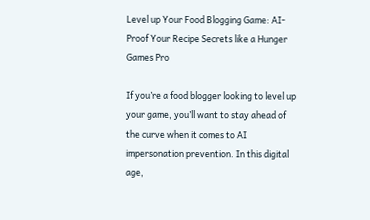Level up Your Food Blogging Game: AI-Proof Your Recipe Secrets like a Hunger Games Pro

If you’re a food blogger looking to level up your game, you’ll want to stay ahead of the curve when it comes to AI impersonation prevention. In this digital age,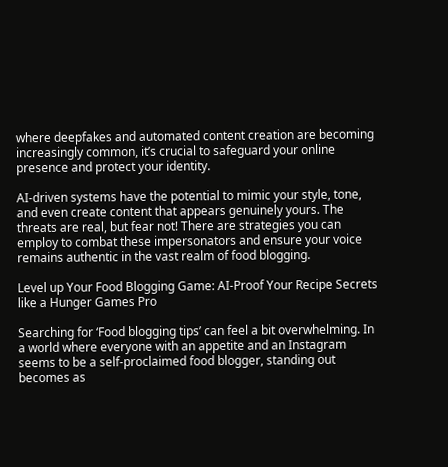where deepfakes and automated content creation are becoming increasingly common, it’s crucial to safeguard your online presence and protect your identity.

AI-driven systems have the potential to mimic your style, tone, and even create content that appears genuinely yours. The threats are real, but fear not! There are strategies you can employ to combat these impersonators and ensure your voice remains authentic in the vast realm of food blogging.

Level up Your Food Blogging Game: AI-Proof Your Recipe Secrets like a Hunger Games Pro

Searching for ‘Food blogging tips’ can feel a bit overwhelming. In a world where everyone with an appetite and an Instagram seems to be a self-proclaimed food blogger, standing out becomes as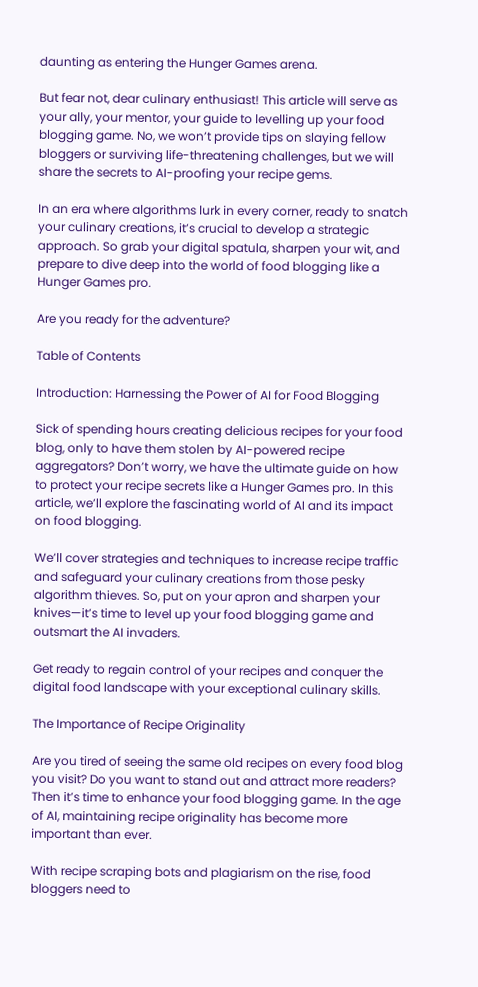daunting as entering the Hunger Games arena.

But fear not, dear culinary enthusiast! This article will serve as your ally, your mentor, your guide to levelling up your food blogging game. No, we won’t provide tips on slaying fellow bloggers or surviving life-threatening challenges, but we will share the secrets to AI-proofing your recipe gems.

In an era where algorithms lurk in every corner, ready to snatch your culinary creations, it’s crucial to develop a strategic approach. So grab your digital spatula, sharpen your wit, and prepare to dive deep into the world of food blogging like a Hunger Games pro.

Are you ready for the adventure?

Table of Contents

Introduction: Harnessing the Power of AI for Food Blogging

Sick of spending hours creating delicious recipes for your food blog, only to have them stolen by AI-powered recipe aggregators? Don’t worry, we have the ultimate guide on how to protect your recipe secrets like a Hunger Games pro. In this article, we’ll explore the fascinating world of AI and its impact on food blogging.

We’ll cover strategies and techniques to increase recipe traffic and safeguard your culinary creations from those pesky algorithm thieves. So, put on your apron and sharpen your knives—it’s time to level up your food blogging game and outsmart the AI invaders.

Get ready to regain control of your recipes and conquer the digital food landscape with your exceptional culinary skills.

The Importance of Recipe Originality

Are you tired of seeing the same old recipes on every food blog you visit? Do you want to stand out and attract more readers? Then it’s time to enhance your food blogging game. In the age of AI, maintaining recipe originality has become more important than ever.

With recipe scraping bots and plagiarism on the rise, food bloggers need to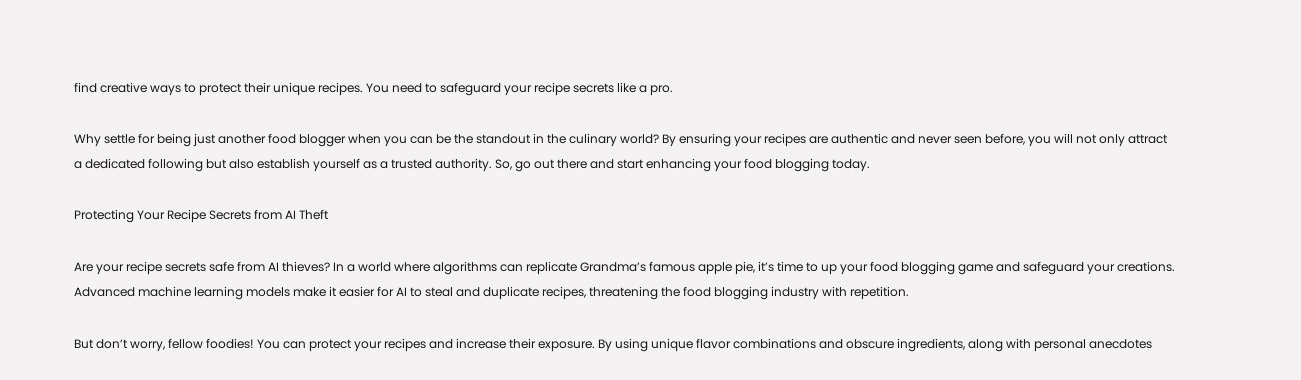find creative ways to protect their unique recipes. You need to safeguard your recipe secrets like a pro.

Why settle for being just another food blogger when you can be the standout in the culinary world? By ensuring your recipes are authentic and never seen before, you will not only attract a dedicated following but also establish yourself as a trusted authority. So, go out there and start enhancing your food blogging today.

Protecting Your Recipe Secrets from AI Theft

Are your recipe secrets safe from AI thieves? In a world where algorithms can replicate Grandma’s famous apple pie, it’s time to up your food blogging game and safeguard your creations. Advanced machine learning models make it easier for AI to steal and duplicate recipes, threatening the food blogging industry with repetition.

But don’t worry, fellow foodies! You can protect your recipes and increase their exposure. By using unique flavor combinations and obscure ingredients, along with personal anecdotes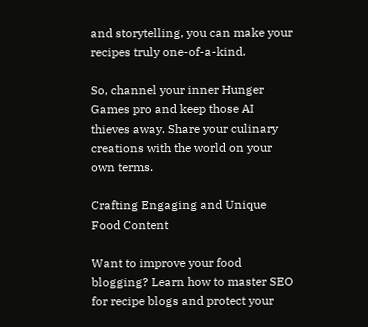and storytelling, you can make your recipes truly one-of-a-kind.

So, channel your inner Hunger Games pro and keep those AI thieves away. Share your culinary creations with the world on your own terms.

Crafting Engaging and Unique Food Content

Want to improve your food blogging? Learn how to master SEO for recipe blogs and protect your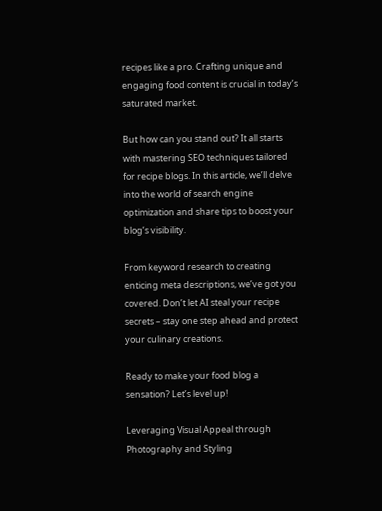recipes like a pro. Crafting unique and engaging food content is crucial in today’s saturated market.

But how can you stand out? It all starts with mastering SEO techniques tailored for recipe blogs. In this article, we’ll delve into the world of search engine optimization and share tips to boost your blog’s visibility.

From keyword research to creating enticing meta descriptions, we’ve got you covered. Don’t let AI steal your recipe secrets – stay one step ahead and protect your culinary creations.

Ready to make your food blog a sensation? Let’s level up!

Leveraging Visual Appeal through Photography and Styling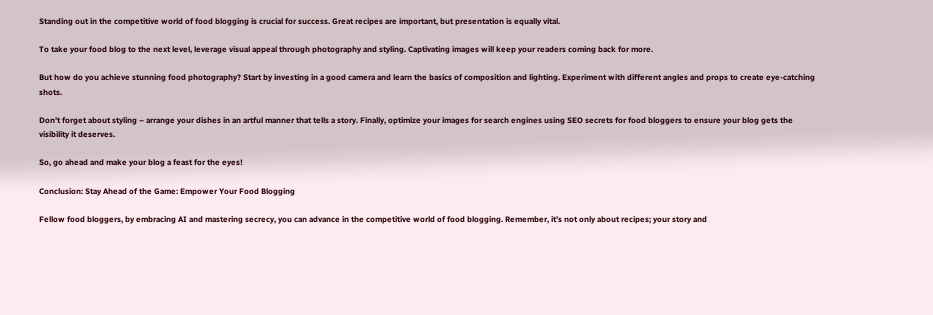Standing out in the competitive world of food blogging is crucial for success. Great recipes are important, but presentation is equally vital.

To take your food blog to the next level, leverage visual appeal through photography and styling. Captivating images will keep your readers coming back for more.

But how do you achieve stunning food photography? Start by investing in a good camera and learn the basics of composition and lighting. Experiment with different angles and props to create eye-catching shots.

Don’t forget about styling – arrange your dishes in an artful manner that tells a story. Finally, optimize your images for search engines using SEO secrets for food bloggers to ensure your blog gets the visibility it deserves.

So, go ahead and make your blog a feast for the eyes!

Conclusion: Stay Ahead of the Game: Empower Your Food Blogging

Fellow food bloggers, by embracing AI and mastering secrecy, you can advance in the competitive world of food blogging. Remember, it’s not only about recipes; your story and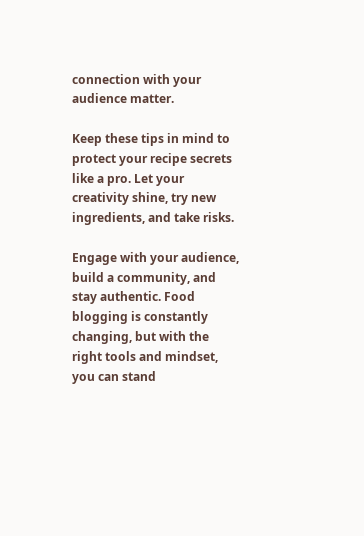connection with your audience matter.

Keep these tips in mind to protect your recipe secrets like a pro. Let your creativity shine, try new ingredients, and take risks.

Engage with your audience, build a community, and stay authentic. Food blogging is constantly changing, but with the right tools and mindset, you can stand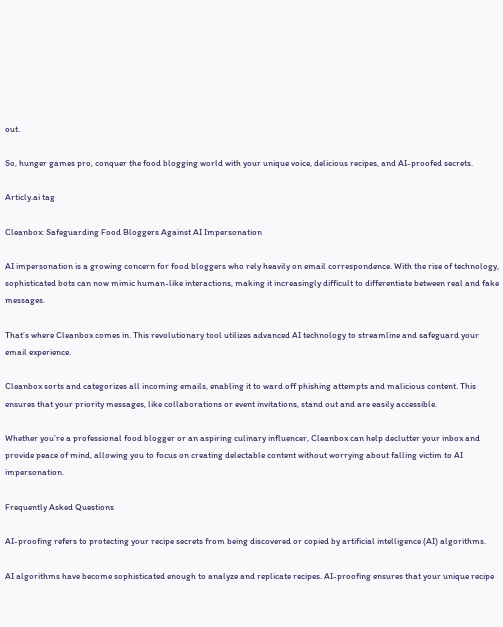out.

So, hunger games pro, conquer the food blogging world with your unique voice, delicious recipes, and AI-proofed secrets.

Articly.ai tag

Cleanbox: Safeguarding Food Bloggers Against AI Impersonation

AI impersonation is a growing concern for food bloggers who rely heavily on email correspondence. With the rise of technology, sophisticated bots can now mimic human-like interactions, making it increasingly difficult to differentiate between real and fake messages.

That’s where Cleanbox comes in. This revolutionary tool utilizes advanced AI technology to streamline and safeguard your email experience.

Cleanbox sorts and categorizes all incoming emails, enabling it to ward off phishing attempts and malicious content. This ensures that your priority messages, like collaborations or event invitations, stand out and are easily accessible.

Whether you’re a professional food blogger or an aspiring culinary influencer, Cleanbox can help declutter your inbox and provide peace of mind, allowing you to focus on creating delectable content without worrying about falling victim to AI impersonation.

Frequently Asked Questions

AI-proofing refers to protecting your recipe secrets from being discovered or copied by artificial intelligence (AI) algorithms.

AI algorithms have become sophisticated enough to analyze and replicate recipes. AI-proofing ensures that your unique recipe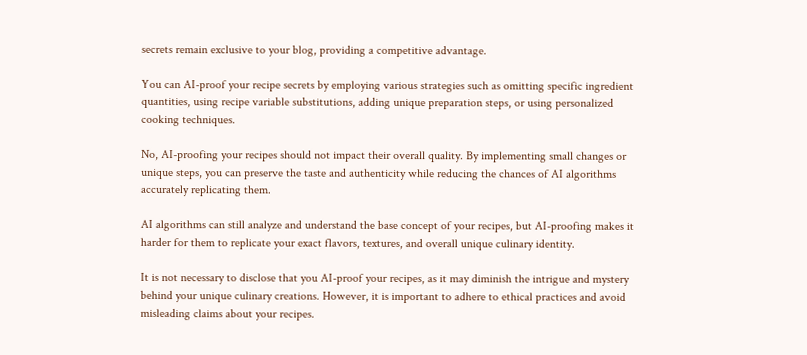secrets remain exclusive to your blog, providing a competitive advantage.

You can AI-proof your recipe secrets by employing various strategies such as omitting specific ingredient quantities, using recipe variable substitutions, adding unique preparation steps, or using personalized cooking techniques.

No, AI-proofing your recipes should not impact their overall quality. By implementing small changes or unique steps, you can preserve the taste and authenticity while reducing the chances of AI algorithms accurately replicating them.

AI algorithms can still analyze and understand the base concept of your recipes, but AI-proofing makes it harder for them to replicate your exact flavors, textures, and overall unique culinary identity.

It is not necessary to disclose that you AI-proof your recipes, as it may diminish the intrigue and mystery behind your unique culinary creations. However, it is important to adhere to ethical practices and avoid misleading claims about your recipes.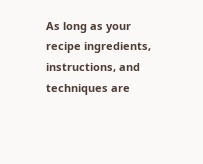As long as your recipe ingredients, instructions, and techniques are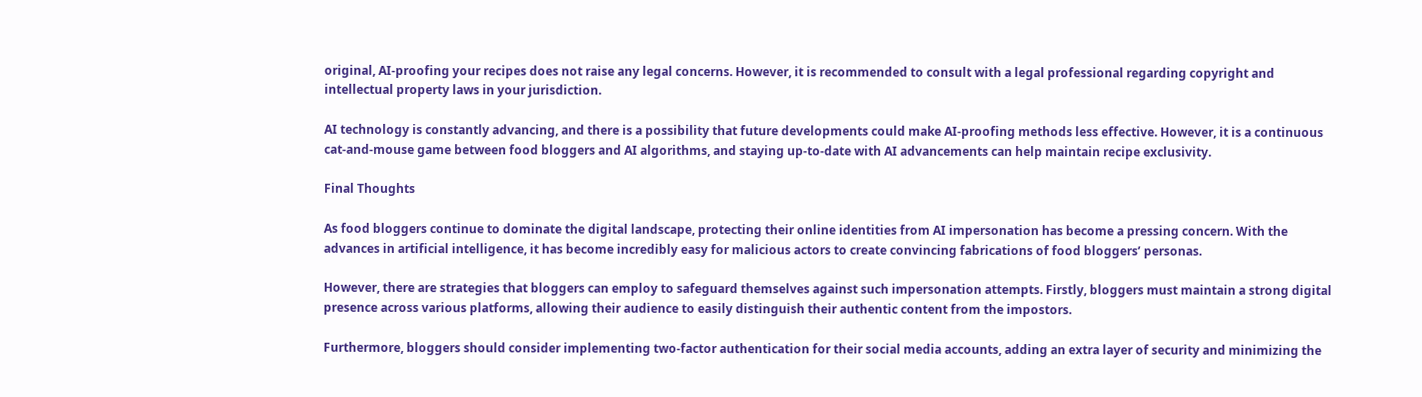original, AI-proofing your recipes does not raise any legal concerns. However, it is recommended to consult with a legal professional regarding copyright and intellectual property laws in your jurisdiction.

AI technology is constantly advancing, and there is a possibility that future developments could make AI-proofing methods less effective. However, it is a continuous cat-and-mouse game between food bloggers and AI algorithms, and staying up-to-date with AI advancements can help maintain recipe exclusivity.

Final Thoughts

As food bloggers continue to dominate the digital landscape, protecting their online identities from AI impersonation has become a pressing concern. With the advances in artificial intelligence, it has become incredibly easy for malicious actors to create convincing fabrications of food bloggers’ personas.

However, there are strategies that bloggers can employ to safeguard themselves against such impersonation attempts. Firstly, bloggers must maintain a strong digital presence across various platforms, allowing their audience to easily distinguish their authentic content from the impostors.

Furthermore, bloggers should consider implementing two-factor authentication for their social media accounts, adding an extra layer of security and minimizing the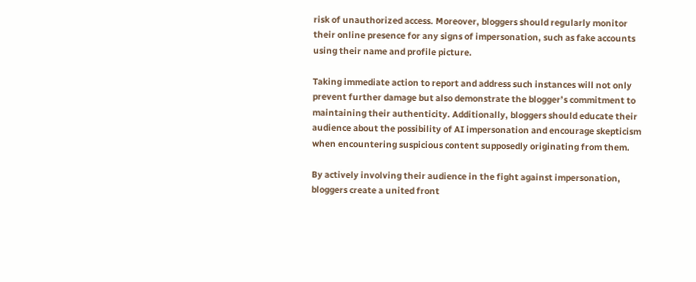risk of unauthorized access. Moreover, bloggers should regularly monitor their online presence for any signs of impersonation, such as fake accounts using their name and profile picture.

Taking immediate action to report and address such instances will not only prevent further damage but also demonstrate the blogger’s commitment to maintaining their authenticity. Additionally, bloggers should educate their audience about the possibility of AI impersonation and encourage skepticism when encountering suspicious content supposedly originating from them.

By actively involving their audience in the fight against impersonation, bloggers create a united front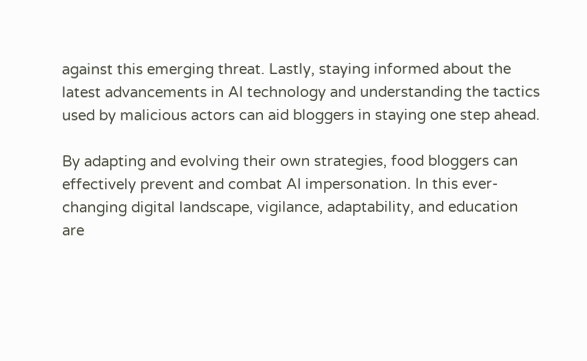against this emerging threat. Lastly, staying informed about the latest advancements in AI technology and understanding the tactics used by malicious actors can aid bloggers in staying one step ahead.

By adapting and evolving their own strategies, food bloggers can effectively prevent and combat AI impersonation. In this ever-changing digital landscape, vigilance, adaptability, and education are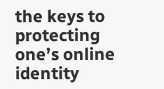the keys to protecting one’s online identity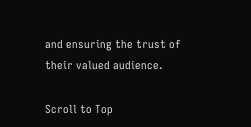and ensuring the trust of their valued audience.

Scroll to Top